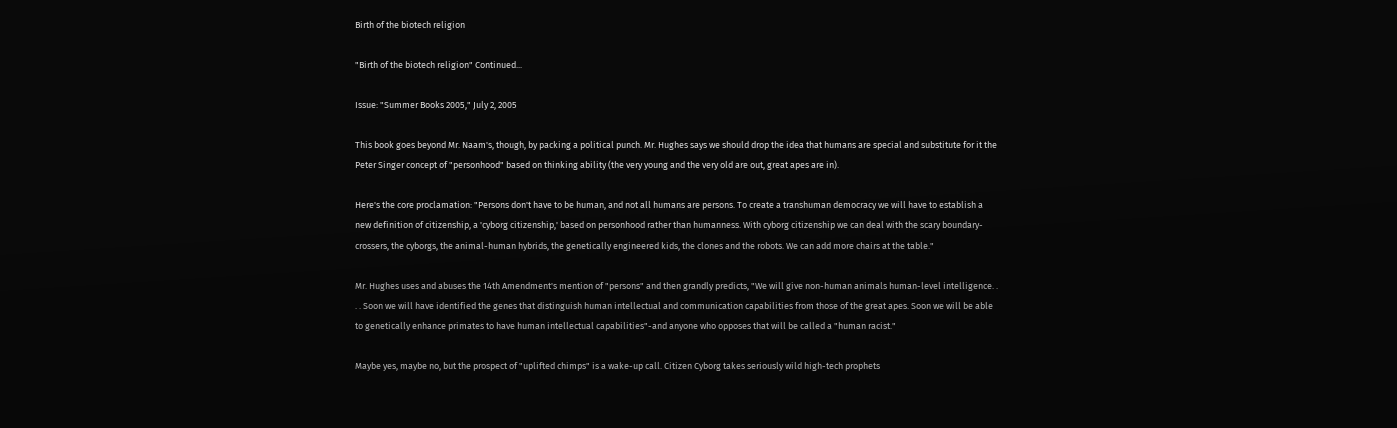Birth of the biotech religion

"Birth of the biotech religion" Continued...

Issue: "Summer Books 2005," July 2, 2005

This book goes beyond Mr. Naam's, though, by packing a political punch. Mr. Hughes says we should drop the idea that humans are special and substitute for it the Peter Singer concept of "personhood" based on thinking ability (the very young and the very old are out, great apes are in).

Here's the core proclamation: "Persons don't have to be human, and not all humans are persons. To create a transhuman democracy we will have to establish a new definition of citizenship, a 'cyborg citizenship,' based on personhood rather than humanness. With cyborg citizenship we can deal with the scary boundary-crossers, the cyborgs, the animal-human hybrids, the genetically engineered kids, the clones and the robots. We can add more chairs at the table."

Mr. Hughes uses and abuses the 14th Amendment's mention of "persons" and then grandly predicts, "We will give non-human animals human-level intelligence. . . . Soon we will have identified the genes that distinguish human intellectual and communication capabilities from those of the great apes. Soon we will be able to genetically enhance primates to have human intellectual capabilities"-and anyone who opposes that will be called a "human racist."

Maybe yes, maybe no, but the prospect of "uplifted chimps" is a wake-up call. Citizen Cyborg takes seriously wild high-tech prophets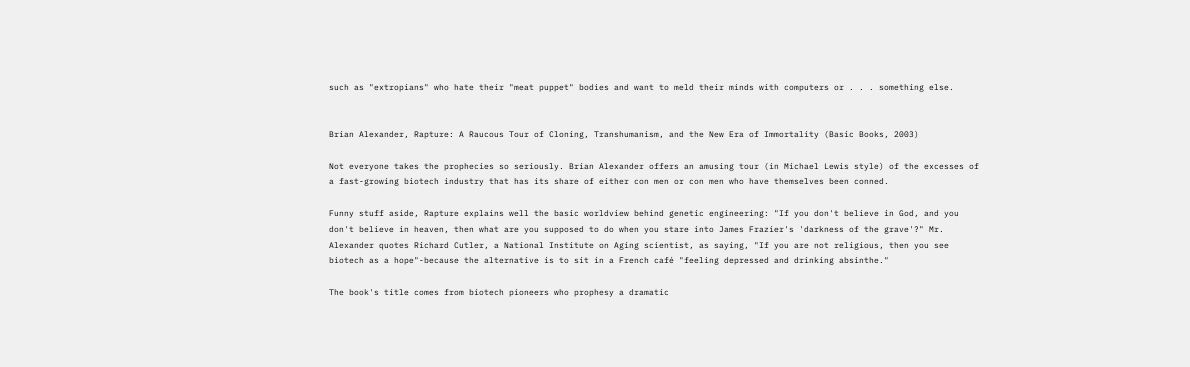such as "extropians" who hate their "meat puppet" bodies and want to meld their minds with computers or . . . something else.


Brian Alexander, Rapture: A Raucous Tour of Cloning, Transhumanism, and the New Era of Immortality (Basic Books, 2003)

Not everyone takes the prophecies so seriously. Brian Alexander offers an amusing tour (in Michael Lewis style) of the excesses of a fast-growing biotech industry that has its share of either con men or con men who have themselves been conned.

Funny stuff aside, Rapture explains well the basic worldview behind genetic engineering: "If you don't believe in God, and you don't believe in heaven, then what are you supposed to do when you stare into James Frazier's 'darkness of the grave'?" Mr. Alexander quotes Richard Cutler, a National Institute on Aging scientist, as saying, "If you are not religious, then you see biotech as a hope"-because the alternative is to sit in a French café "feeling depressed and drinking absinthe."

The book's title comes from biotech pioneers who prophesy a dramatic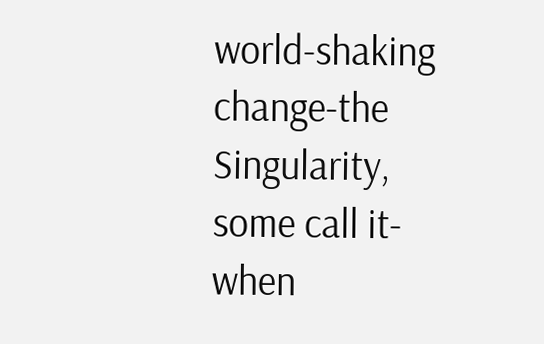world-shaking change-the Singularity, some call it-when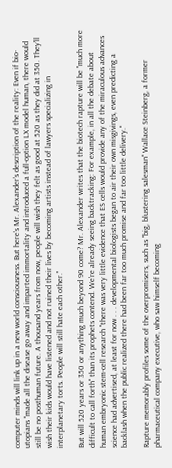computer minds will link up in a new world consciousness. But here's Mr. Alexander's description of the reality: Even if bio-utopians "made all the disease go away and imparted immortality and introduced a full-option LX model human, there would still be no posthuman future. A thousand years from now, people will wish they felt as good at 520 as they did at 350. They'll wish their kids would have listened and not ruined their lives by becoming artists instead of lawyers specializing in interplanetary torts. People will still hate each other."

But will 520 years or 350 or anything much beyond 90 come? Mr. Alexander writes that the biotech rapture will be "much more difficult to call forth" than its prophets contend. We're already seeing backtracking: For example, in all the debate about human embryonic stem-cell research "there was very little evidence that ES cells would provide any of the miraculous advances science had advertised, at least for now . . . developmental biologists began to air their own misgivings, even predicting a backlash when the public realized there had been far too much promise and far too little delivery."

Rapture memorably profiles some of the overpromisers, such as "big, blustering salesman" Wallace Steinberg, a former pharmaceutical company executive, who saw himself becoming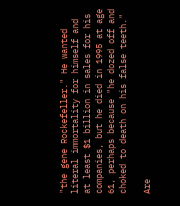"the gene Rockefeller." He wanted literal immortality for himself and at least $1 billion in sales for his companies, but he died in 1995 at age 61, perhaps because "he dozed off and choked to death on his false teeth."

Are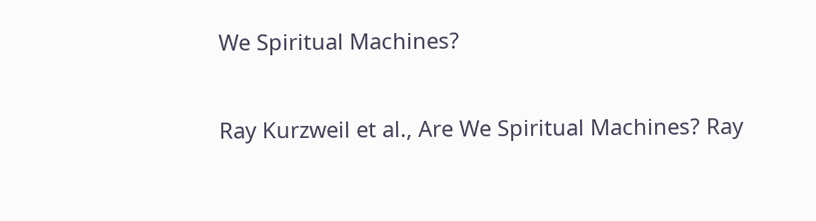We Spiritual Machines?

Ray Kurzweil et al., Are We Spiritual Machines? Ray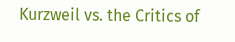Kurzweil vs. the Critics of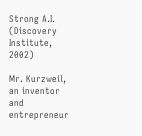Strong A.I. (Discovery Institute, 2002)

Mr. Kurzweil, an inventor and entrepreneur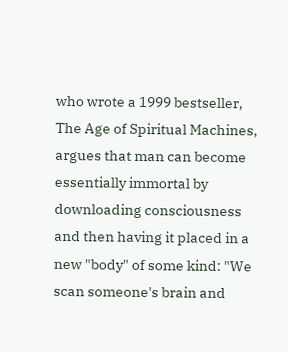who wrote a 1999 bestseller, The Age of Spiritual Machines, argues that man can become essentially immortal by downloading consciousness and then having it placed in a new "body" of some kind: "We scan someone's brain and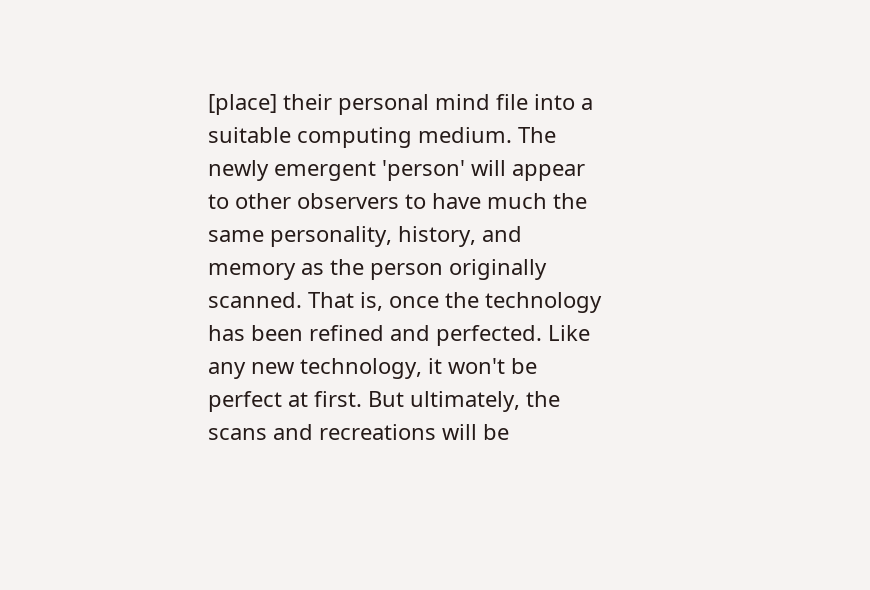[place] their personal mind file into a suitable computing medium. The newly emergent 'person' will appear to other observers to have much the same personality, history, and memory as the person originally scanned. That is, once the technology has been refined and perfected. Like any new technology, it won't be perfect at first. But ultimately, the scans and recreations will be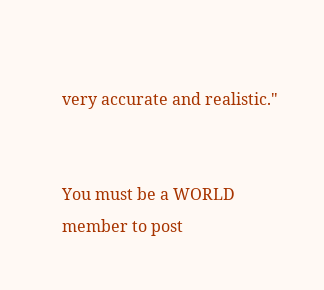very accurate and realistic."


You must be a WORLD member to post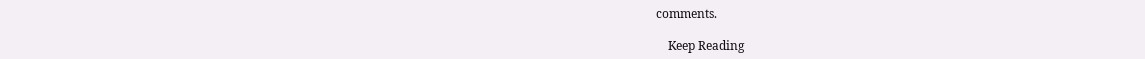comments.

    Keep Reading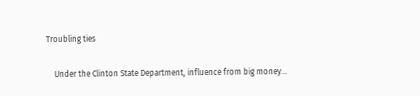Troubling ties

    Under the Clinton State Department, influence from big money…